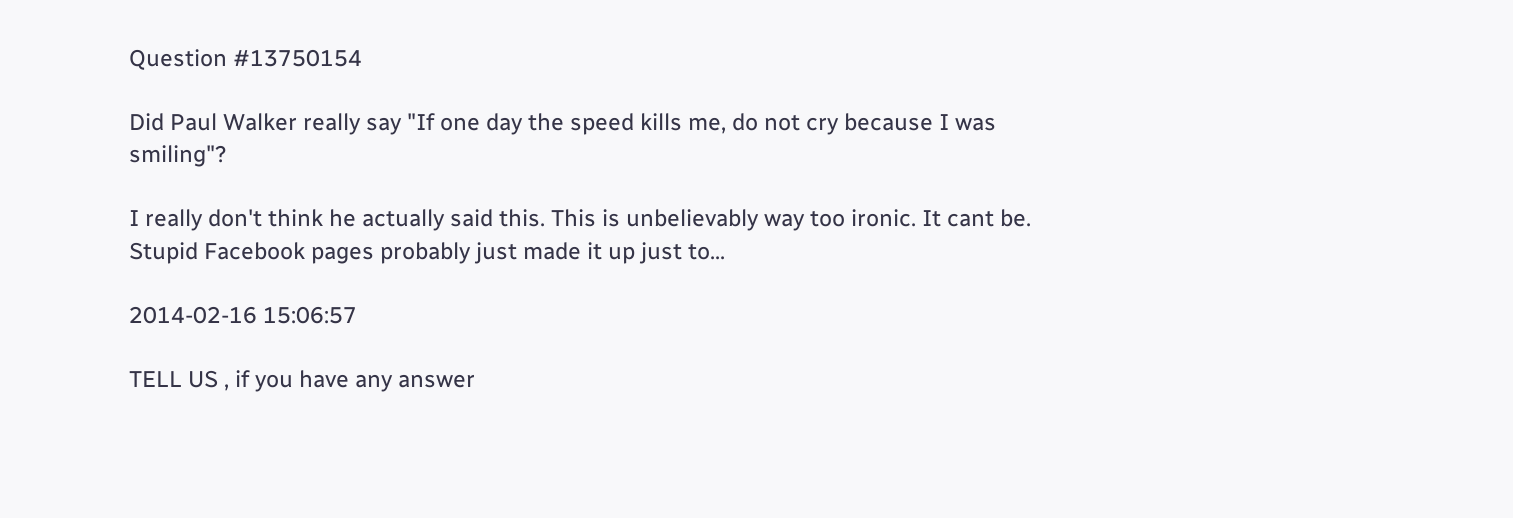Question #13750154

Did Paul Walker really say "If one day the speed kills me, do not cry because I was smiling"?

I really don't think he actually said this. This is unbelievably way too ironic. It cant be. Stupid Facebook pages probably just made it up just to...

2014-02-16 15:06:57

TELL US , if you have any answer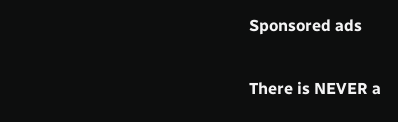Sponsored ads

There is NEVER a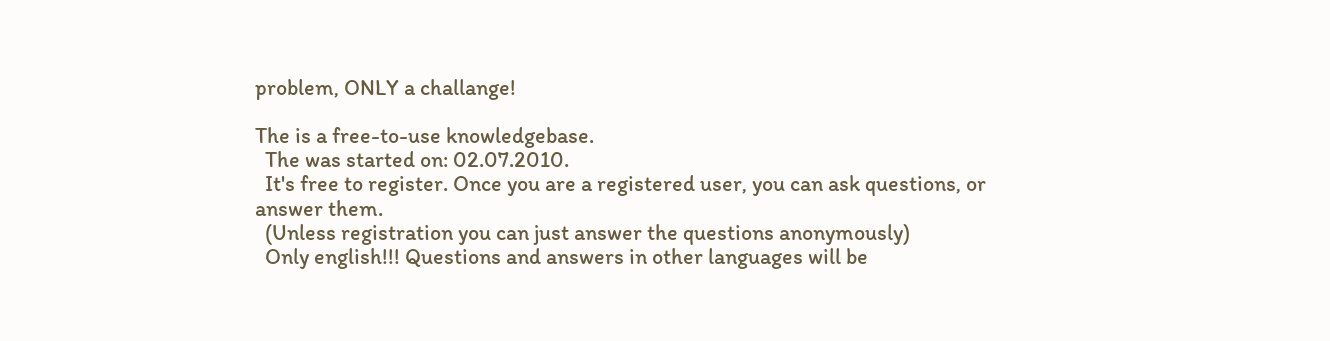problem, ONLY a challange!

The is a free-to-use knowledgebase.
  The was started on: 02.07.2010.
  It's free to register. Once you are a registered user, you can ask questions, or answer them.
  (Unless registration you can just answer the questions anonymously)
  Only english!!! Questions and answers in other languages will be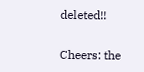deleted!!

Cheers: the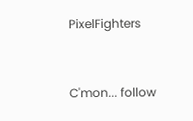PixelFighters


C'mon... follow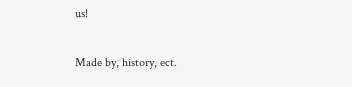us!

Made by, history, ect.